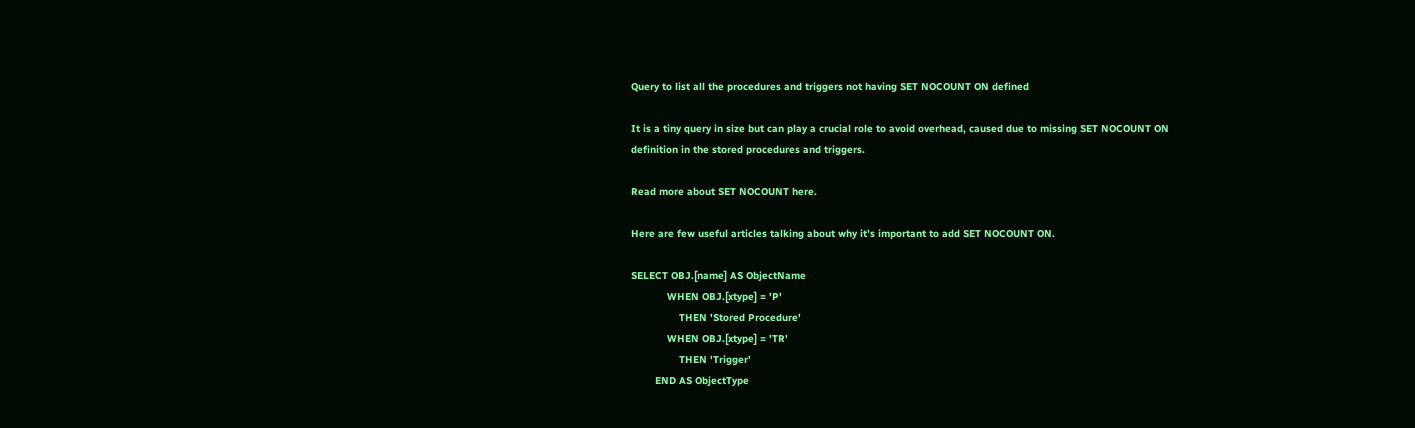Query to list all the procedures and triggers not having SET NOCOUNT ON defined

It is a tiny query in size but can play a crucial role to avoid overhead, caused due to missing SET NOCOUNT ON definition in the stored procedures and triggers.

Read more about SET NOCOUNT here.

Here are few useful articles talking about why it’s important to add SET NOCOUNT ON.

SELECT OBJ.[name] AS ObjectName
            WHEN OBJ.[xtype] = 'P'
                THEN 'Stored Procedure'
            WHEN OBJ.[xtype] = 'TR'
                THEN 'Trigger'
        END AS ObjectType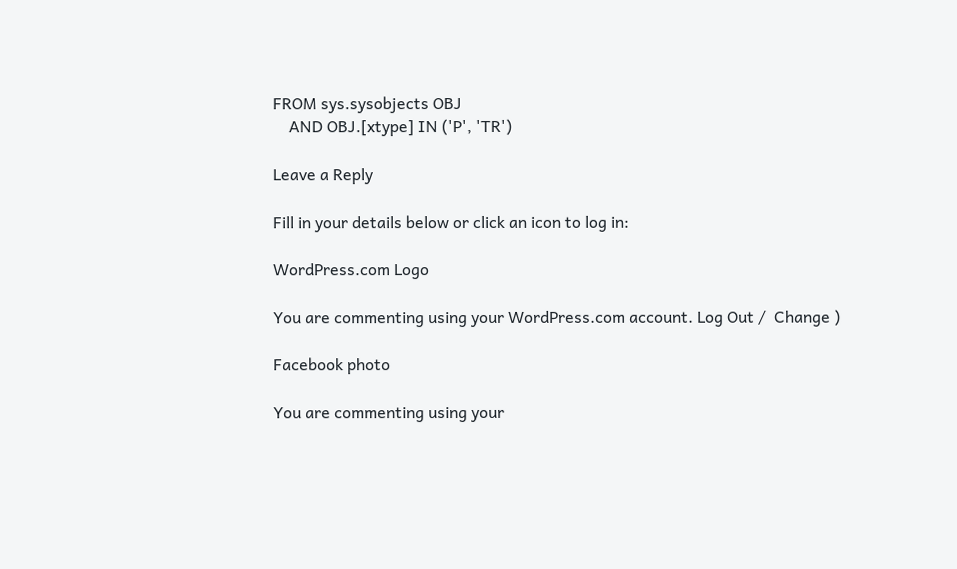FROM sys.sysobjects OBJ
    AND OBJ.[xtype] IN ('P', 'TR')

Leave a Reply

Fill in your details below or click an icon to log in:

WordPress.com Logo

You are commenting using your WordPress.com account. Log Out /  Change )

Facebook photo

You are commenting using your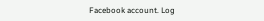Facebook account. Log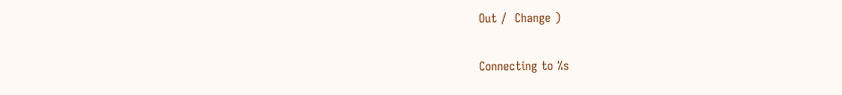Out /  Change )

Connecting to %s